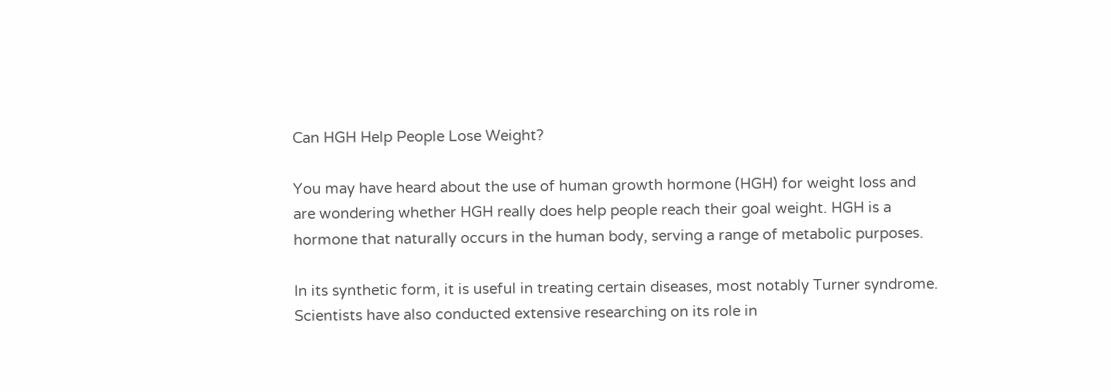Can HGH Help People Lose Weight?

You may have heard about the use of human growth hormone (HGH) for weight loss and are wondering whether HGH really does help people reach their goal weight. HGH is a hormone that naturally occurs in the human body, serving a range of metabolic purposes.

In its synthetic form, it is useful in treating certain diseases, most notably Turner syndrome. Scientists have also conducted extensive researching on its role in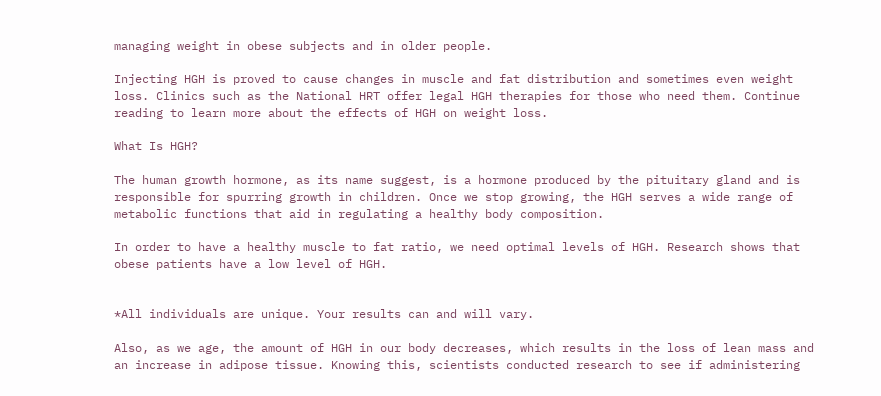managing weight in obese subjects and in older people.

Injecting HGH is proved to cause changes in muscle and fat distribution and sometimes even weight loss. Clinics such as the National HRT offer legal HGH therapies for those who need them. Continue reading to learn more about the effects of HGH on weight loss.

What Is HGH?

The human growth hormone, as its name suggest, is a hormone produced by the pituitary gland and is responsible for spurring growth in children. Once we stop growing, the HGH serves a wide range of metabolic functions that aid in regulating a healthy body composition.

In order to have a healthy muscle to fat ratio, we need optimal levels of HGH. Research shows that obese patients have a low level of HGH.


*All individuals are unique. Your results can and will vary.

Also, as we age, the amount of HGH in our body decreases, which results in the loss of lean mass and an increase in adipose tissue. Knowing this, scientists conducted research to see if administering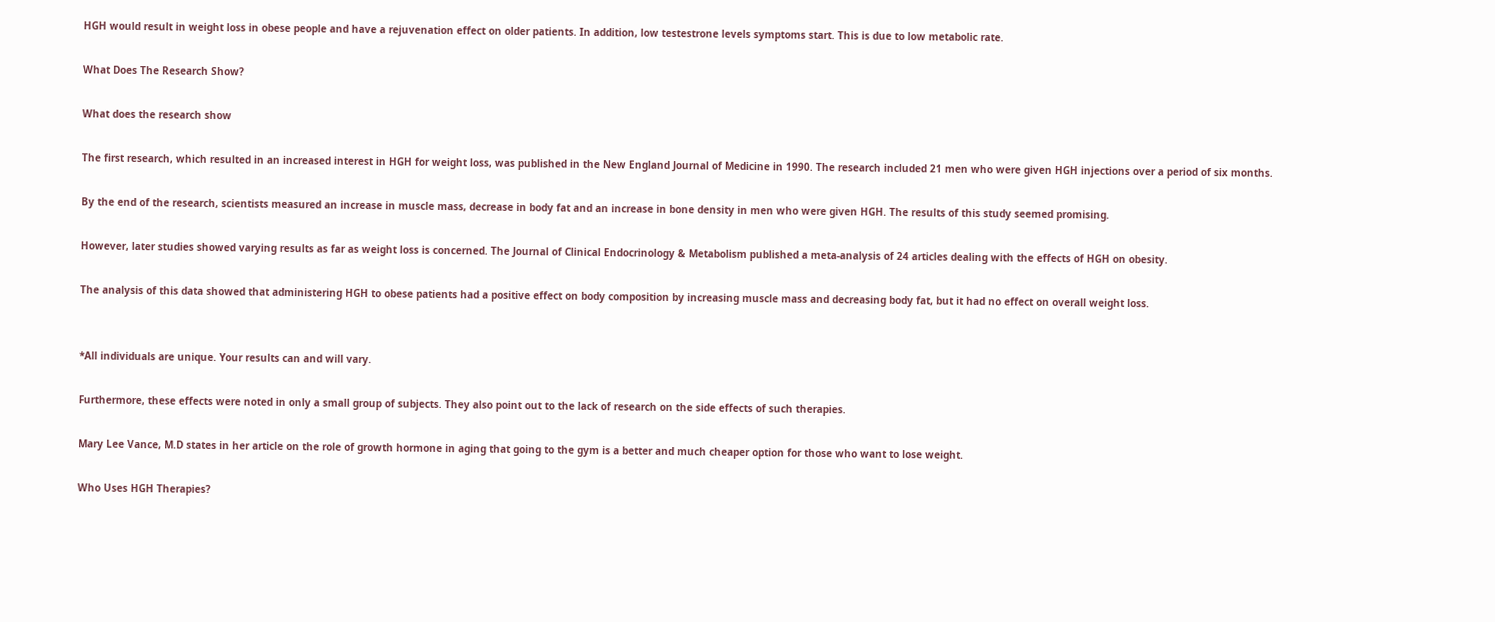HGH would result in weight loss in obese people and have a rejuvenation effect on older patients. In addition, low testestrone levels symptoms start. This is due to low metabolic rate.

What Does The Research Show?

What does the research show

The first research, which resulted in an increased interest in HGH for weight loss, was published in the New England Journal of Medicine in 1990. The research included 21 men who were given HGH injections over a period of six months.

By the end of the research, scientists measured an increase in muscle mass, decrease in body fat and an increase in bone density in men who were given HGH. The results of this study seemed promising.

However, later studies showed varying results as far as weight loss is concerned. The Journal of Clinical Endocrinology & Metabolism published a meta-analysis of 24 articles dealing with the effects of HGH on obesity.

The analysis of this data showed that administering HGH to obese patients had a positive effect on body composition by increasing muscle mass and decreasing body fat, but it had no effect on overall weight loss.


*All individuals are unique. Your results can and will vary.

Furthermore, these effects were noted in only a small group of subjects. They also point out to the lack of research on the side effects of such therapies.

Mary Lee Vance, M.D states in her article on the role of growth hormone in aging that going to the gym is a better and much cheaper option for those who want to lose weight.

Who Uses HGH Therapies?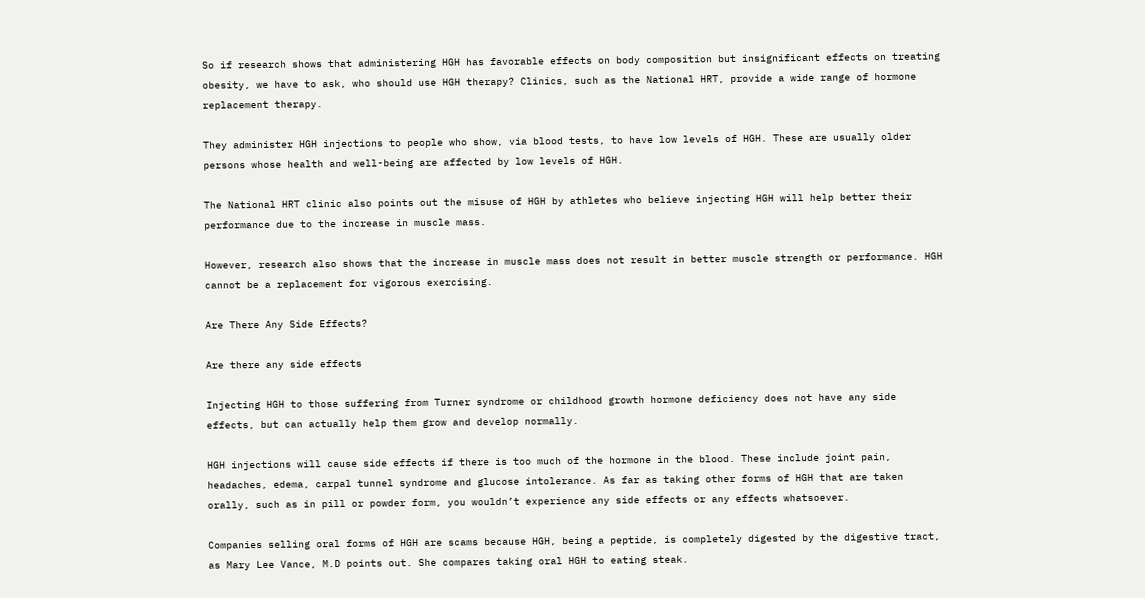So if research shows that administering HGH has favorable effects on body composition but insignificant effects on treating obesity, we have to ask, who should use HGH therapy? Clinics, such as the National HRT, provide a wide range of hormone replacement therapy.

They administer HGH injections to people who show, via blood tests, to have low levels of HGH. These are usually older persons whose health and well-being are affected by low levels of HGH.

The National HRT clinic also points out the misuse of HGH by athletes who believe injecting HGH will help better their performance due to the increase in muscle mass.

However, research also shows that the increase in muscle mass does not result in better muscle strength or performance. HGH cannot be a replacement for vigorous exercising.

Are There Any Side Effects?

Are there any side effects

Injecting HGH to those suffering from Turner syndrome or childhood growth hormone deficiency does not have any side effects, but can actually help them grow and develop normally.

HGH injections will cause side effects if there is too much of the hormone in the blood. These include joint pain, headaches, edema, carpal tunnel syndrome and glucose intolerance. As far as taking other forms of HGH that are taken orally, such as in pill or powder form, you wouldn’t experience any side effects or any effects whatsoever.

Companies selling oral forms of HGH are scams because HGH, being a peptide, is completely digested by the digestive tract, as Mary Lee Vance, M.D points out. She compares taking oral HGH to eating steak.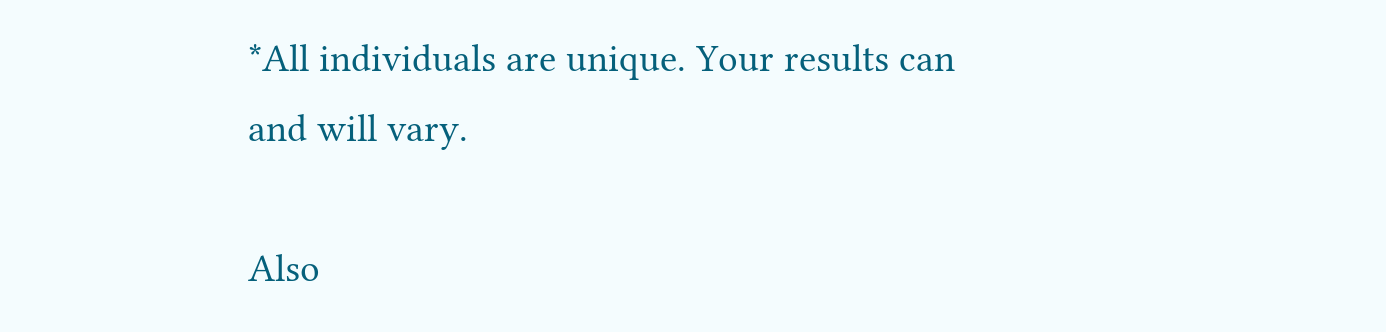*All individuals are unique. Your results can and will vary.

Also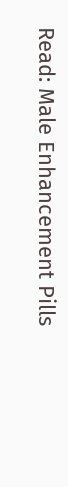Read: Male Enhancement Pills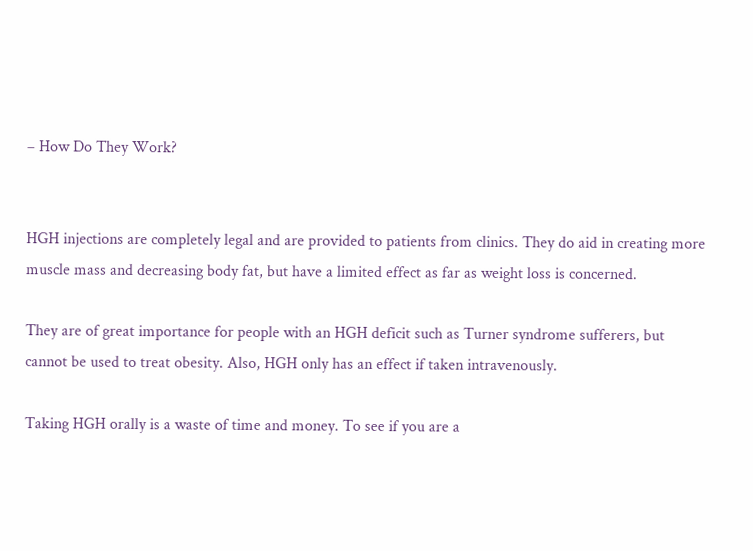– How Do They Work?


HGH injections are completely legal and are provided to patients from clinics. They do aid in creating more muscle mass and decreasing body fat, but have a limited effect as far as weight loss is concerned.

They are of great importance for people with an HGH deficit such as Turner syndrome sufferers, but cannot be used to treat obesity. Also, HGH only has an effect if taken intravenously.

Taking HGH orally is a waste of time and money. To see if you are a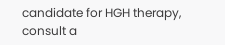candidate for HGH therapy, consult a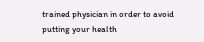trained physician in order to avoid putting your health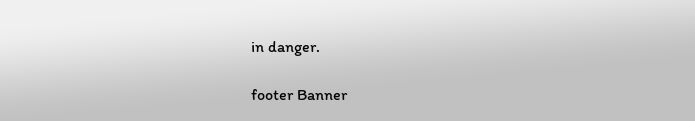in danger.

footer Banner